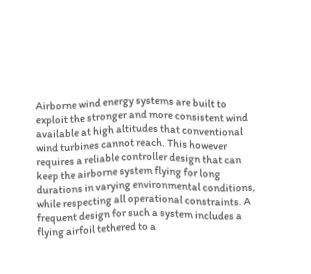Airborne wind energy systems are built to exploit the stronger and more consistent wind available at high altitudes that conventional wind turbines cannot reach. This however requires a reliable controller design that can keep the airborne system flying for long durations in varying environmental conditions, while respecting all operational constraints. A frequent design for such a system includes a flying airfoil tethered to a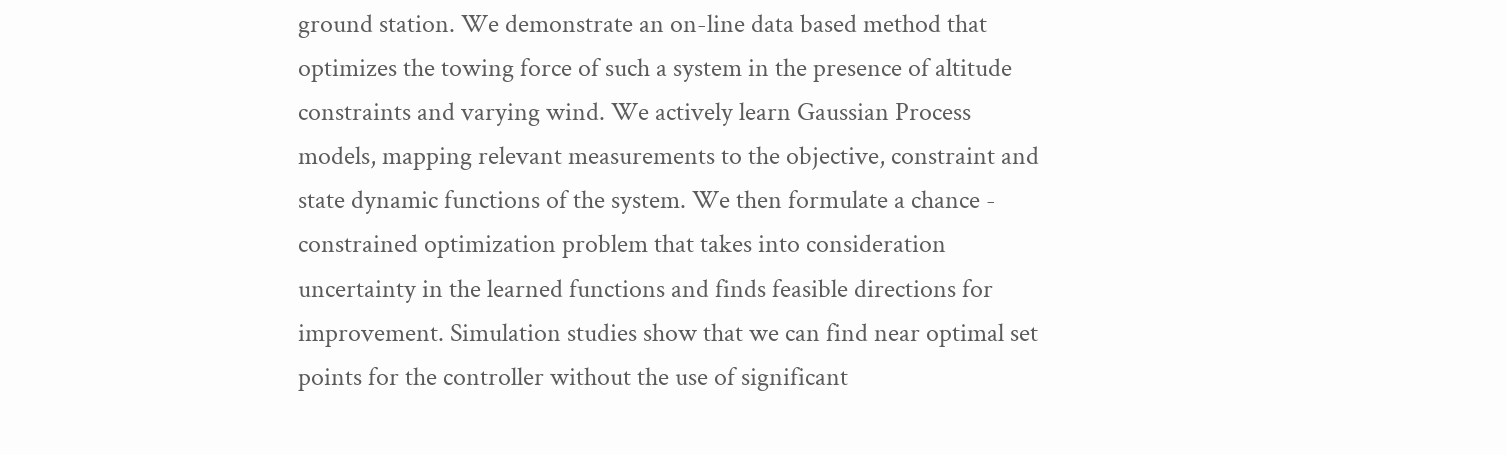ground station. We demonstrate an on-line data based method that optimizes the towing force of such a system in the presence of altitude constraints and varying wind. We actively learn Gaussian Process models, mapping relevant measurements to the objective, constraint and state dynamic functions of the system. We then formulate a chance - constrained optimization problem that takes into consideration uncertainty in the learned functions and finds feasible directions for improvement. Simulation studies show that we can find near optimal set points for the controller without the use of significant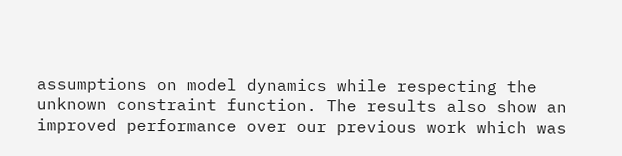assumptions on model dynamics while respecting the unknown constraint function. The results also show an improved performance over our previous work which was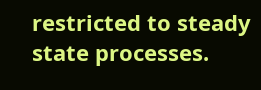restricted to steady state processes.